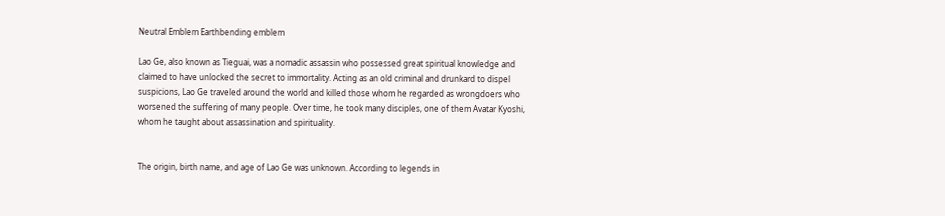Neutral Emblem Earthbending emblem

Lao Ge, also known as Tieguai, was a nomadic assassin who possessed great spiritual knowledge and claimed to have unlocked the secret to immortality. Acting as an old criminal and drunkard to dispel suspicions, Lao Ge traveled around the world and killed those whom he regarded as wrongdoers who worsened the suffering of many people. Over time, he took many disciples, one of them Avatar Kyoshi, whom he taught about assassination and spirituality.


The origin, birth name, and age of Lao Ge was unknown. According to legends in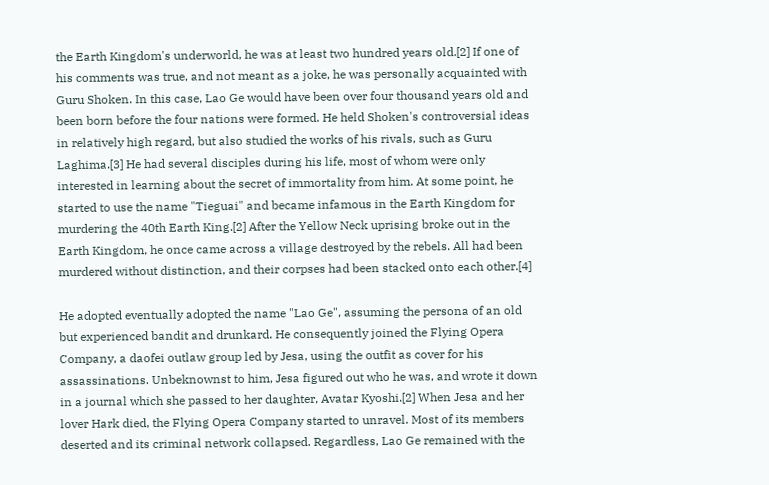the Earth Kingdom's underworld, he was at least two hundred years old.[2] If one of his comments was true, and not meant as a joke, he was personally acquainted with Guru Shoken. In this case, Lao Ge would have been over four thousand years old and been born before the four nations were formed. He held Shoken's controversial ideas in relatively high regard, but also studied the works of his rivals, such as Guru Laghima.[3] He had several disciples during his life, most of whom were only interested in learning about the secret of immortality from him. At some point, he started to use the name "Tieguai" and became infamous in the Earth Kingdom for murdering the 40th Earth King.[2] After the Yellow Neck uprising broke out in the Earth Kingdom, he once came across a village destroyed by the rebels. All had been murdered without distinction, and their corpses had been stacked onto each other.[4]

He adopted eventually adopted the name "Lao Ge", assuming the persona of an old but experienced bandit and drunkard. He consequently joined the Flying Opera Company, a daofei outlaw group led by Jesa, using the outfit as cover for his assassinations. Unbeknownst to him, Jesa figured out who he was, and wrote it down in a journal which she passed to her daughter, Avatar Kyoshi.[2] When Jesa and her lover Hark died, the Flying Opera Company started to unravel. Most of its members deserted and its criminal network collapsed. Regardless, Lao Ge remained with the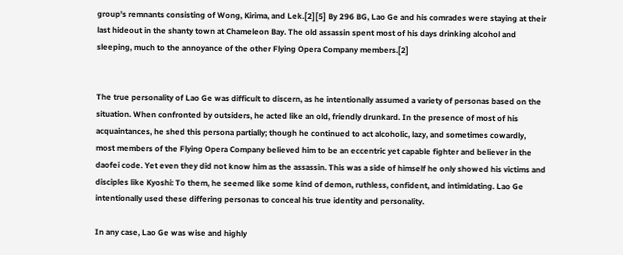group's remnants consisting of Wong, Kirima, and Lek.[2][5] By 296 BG, Lao Ge and his comrades were staying at their last hideout in the shanty town at Chameleon Bay. The old assassin spent most of his days drinking alcohol and sleeping, much to the annoyance of the other Flying Opera Company members.[2]


The true personality of Lao Ge was difficult to discern, as he intentionally assumed a variety of personas based on the situation. When confronted by outsiders, he acted like an old, friendly drunkard. In the presence of most of his acquaintances, he shed this persona partially; though he continued to act alcoholic, lazy, and sometimes cowardly, most members of the Flying Opera Company believed him to be an eccentric yet capable fighter and believer in the daofei code. Yet even they did not know him as the assassin. This was a side of himself he only showed his victims and disciples like Kyoshi: To them, he seemed like some kind of demon, ruthless, confident, and intimidating. Lao Ge intentionally used these differing personas to conceal his true identity and personality.

In any case, Lao Ge was wise and highly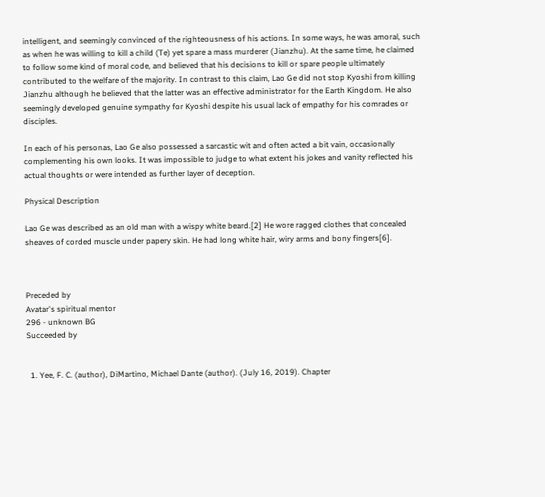intelligent, and seemingly convinced of the righteousness of his actions. In some ways, he was amoral, such as when he was willing to kill a child (Te) yet spare a mass murderer (Jianzhu). At the same time, he claimed to follow some kind of moral code, and believed that his decisions to kill or spare people ultimately contributed to the welfare of the majority. In contrast to this claim, Lao Ge did not stop Kyoshi from killing Jianzhu although he believed that the latter was an effective administrator for the Earth Kingdom. He also seemingly developed genuine sympathy for Kyoshi despite his usual lack of empathy for his comrades or disciples.

In each of his personas, Lao Ge also possessed a sarcastic wit and often acted a bit vain, occasionally complementing his own looks. It was impossible to judge to what extent his jokes and vanity reflected his actual thoughts or were intended as further layer of deception.

Physical Description

Lao Ge was described as an old man with a wispy white beard.[2] He wore ragged clothes that concealed sheaves of corded muscle under papery skin. He had long white hair, wiry arms and bony fingers[6].



Preceded by
Avatar's spiritual mentor
296 - unknown BG
Succeeded by


  1. Yee, F. C. (author), DiMartino, Michael Dante (author). (July 16, 2019). Chapter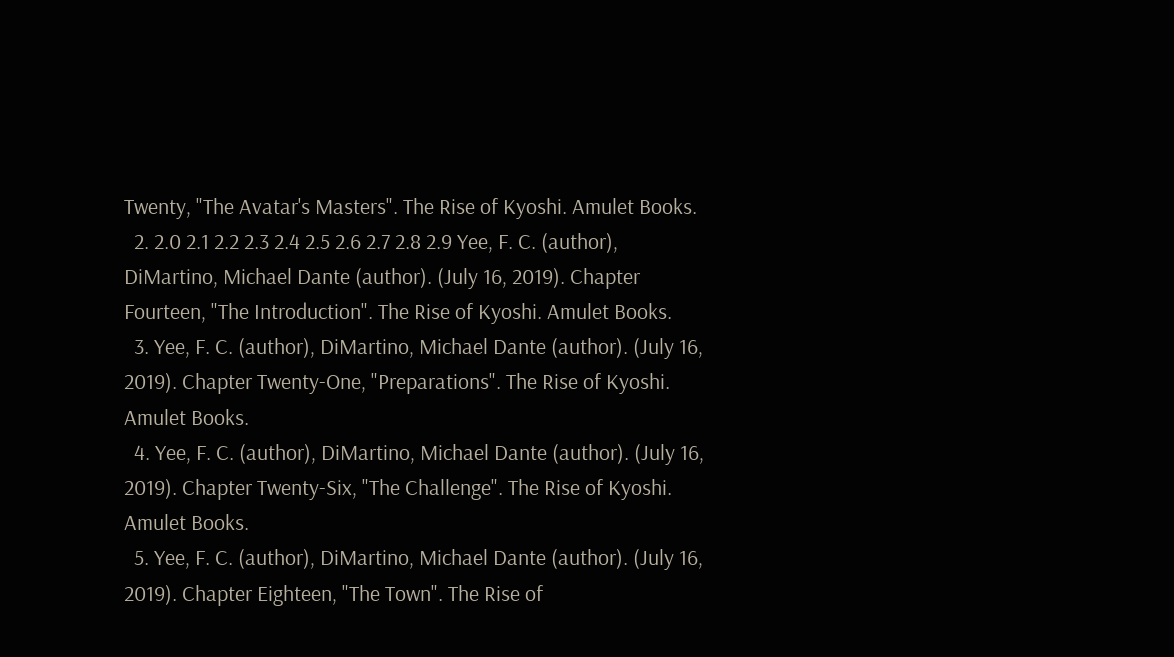Twenty, "The Avatar's Masters". The Rise of Kyoshi. Amulet Books.
  2. 2.0 2.1 2.2 2.3 2.4 2.5 2.6 2.7 2.8 2.9 Yee, F. C. (author), DiMartino, Michael Dante (author). (July 16, 2019). Chapter Fourteen, "The Introduction". The Rise of Kyoshi. Amulet Books.
  3. Yee, F. C. (author), DiMartino, Michael Dante (author). (July 16, 2019). Chapter Twenty-One, "Preparations". The Rise of Kyoshi. Amulet Books.
  4. Yee, F. C. (author), DiMartino, Michael Dante (author). (July 16, 2019). Chapter Twenty-Six, "The Challenge". The Rise of Kyoshi. Amulet Books.
  5. Yee, F. C. (author), DiMartino, Michael Dante (author). (July 16, 2019). Chapter Eighteen, "The Town". The Rise of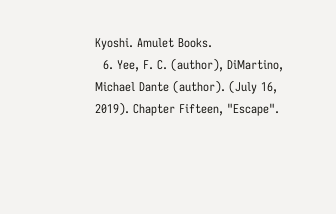Kyoshi. Amulet Books.
  6. Yee, F. C. (author), DiMartino, Michael Dante (author). (July 16, 2019). Chapter Fifteen, "Escape".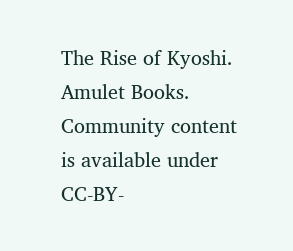The Rise of Kyoshi. Amulet Books.
Community content is available under CC-BY-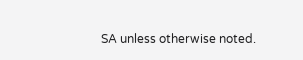SA unless otherwise noted.